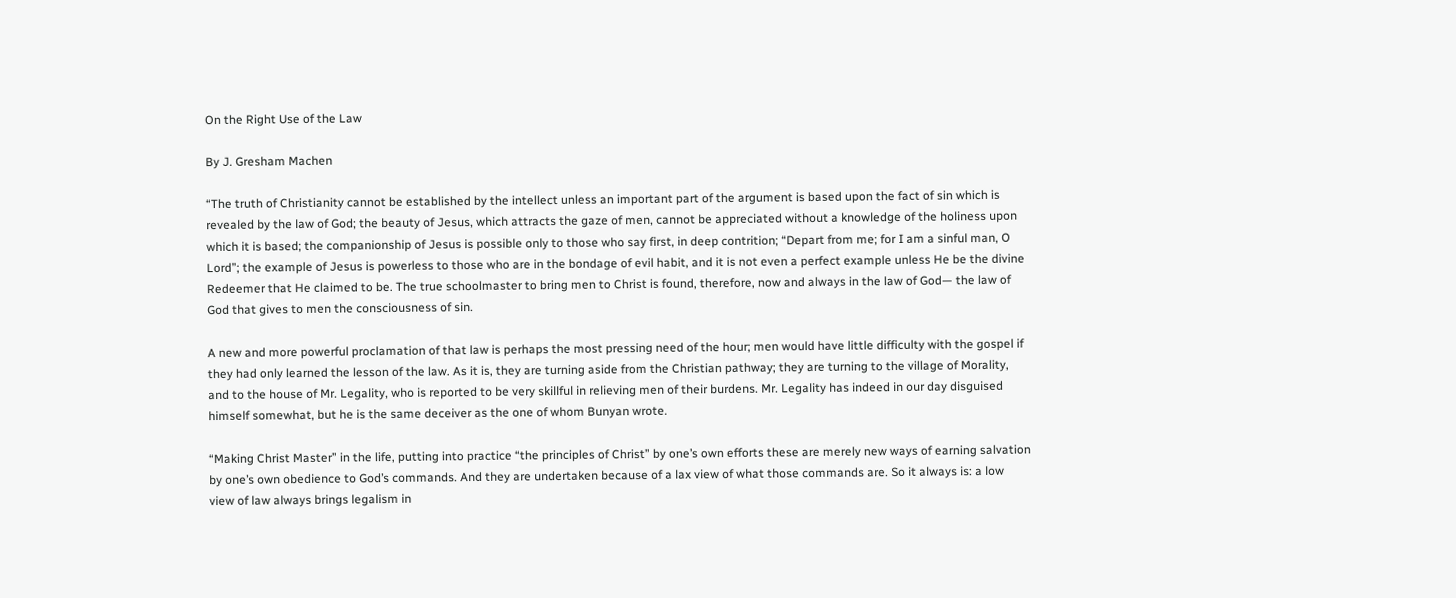On the Right Use of the Law

By J. Gresham Machen

“The truth of Christianity cannot be established by the intellect unless an important part of the argument is based upon the fact of sin which is revealed by the law of God; the beauty of Jesus, which attracts the gaze of men, cannot be appreciated without a knowledge of the holiness upon which it is based; the companionship of Jesus is possible only to those who say first, in deep contrition; “Depart from me; for I am a sinful man, O Lord”; the example of Jesus is powerless to those who are in the bondage of evil habit, and it is not even a perfect example unless He be the divine Redeemer that He claimed to be. The true schoolmaster to bring men to Christ is found, therefore, now and always in the law of God— the law of God that gives to men the consciousness of sin.

A new and more powerful proclamation of that law is perhaps the most pressing need of the hour; men would have little difficulty with the gospel if they had only learned the lesson of the law. As it is, they are turning aside from the Christian pathway; they are turning to the village of Morality, and to the house of Mr. Legality, who is reported to be very skillful in relieving men of their burdens. Mr. Legality has indeed in our day disguised himself somewhat, but he is the same deceiver as the one of whom Bunyan wrote.

“Making Christ Master” in the life, putting into practice “the principles of Christ” by one’s own efforts these are merely new ways of earning salvation by one’s own obedience to God’s commands. And they are undertaken because of a lax view of what those commands are. So it always is: a low view of law always brings legalism in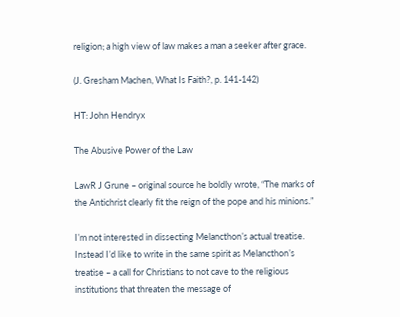religion; a high view of law makes a man a seeker after grace.

(J. Gresham Machen, What Is Faith?, p. 141-142)

HT: John Hendryx

The Abusive Power of the Law

LawR J Grune – original source he boldly wrote, “The marks of the Antichrist clearly fit the reign of the pope and his minions.”

I’m not interested in dissecting Melancthon’s actual treatise. Instead I’d like to write in the same spirit as Melancthon’s treatise – a call for Christians to not cave to the religious institutions that threaten the message of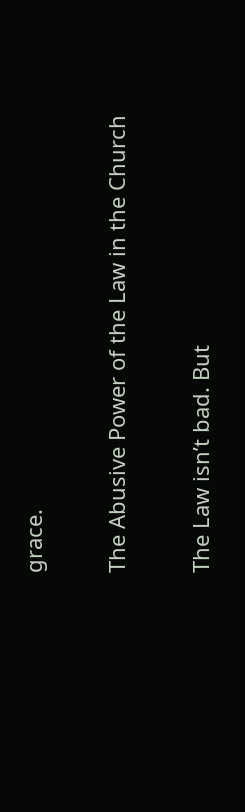grace.

The Abusive Power of the Law in the Church

The Law isn’t bad. But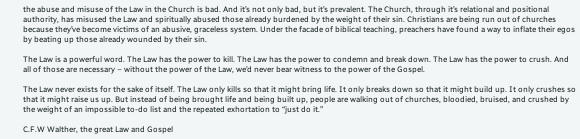the abuse and misuse of the Law in the Church is bad. And it’s not only bad, but it’s prevalent. The Church, through it’s relational and positional authority, has misused the Law and spiritually abused those already burdened by the weight of their sin. Christians are being run out of churches because they’ve become victims of an abusive, graceless system. Under the facade of biblical teaching, preachers have found a way to inflate their egos by beating up those already wounded by their sin.

The Law is a powerful word. The Law has the power to kill. The Law has the power to condemn and break down. The Law has the power to crush. And all of those are necessary – without the power of the Law, we’d never bear witness to the power of the Gospel.

The Law never exists for the sake of itself. The Law only kills so that it might bring life. It only breaks down so that it might build up. It only crushes so that it might raise us up. But instead of being brought life and being built up, people are walking out of churches, bloodied, bruised, and crushed by the weight of an impossible to-do list and the repeated exhortation to “just do it.”

C.F.W Walther, the great Law and Gospel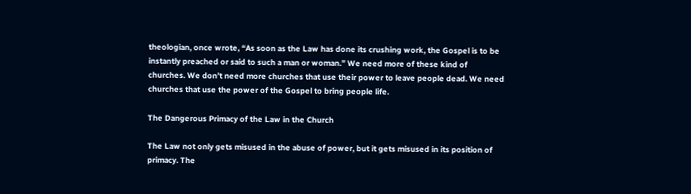theologian, once wrote, “As soon as the Law has done its crushing work, the Gospel is to be instantly preached or said to such a man or woman.” We need more of these kind of churches. We don’t need more churches that use their power to leave people dead. We need churches that use the power of the Gospel to bring people life.

The Dangerous Primacy of the Law in the Church

The Law not only gets misused in the abuse of power, but it gets misused in its position of primacy. The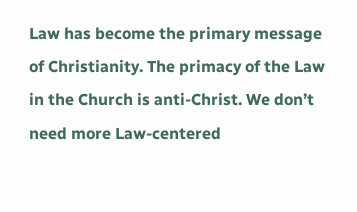Law has become the primary message of Christianity. The primacy of the Law in the Church is anti-Christ. We don’t need more Law-centered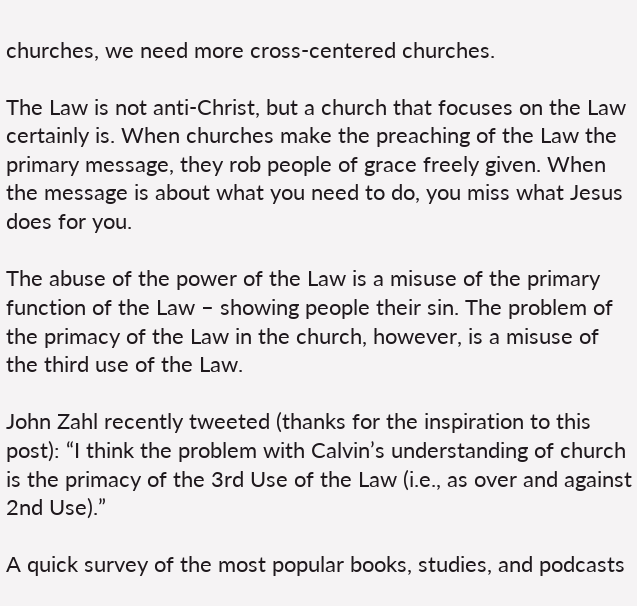churches, we need more cross-centered churches.

The Law is not anti-Christ, but a church that focuses on the Law certainly is. When churches make the preaching of the Law the primary message, they rob people of grace freely given. When the message is about what you need to do, you miss what Jesus does for you.

The abuse of the power of the Law is a misuse of the primary function of the Law – showing people their sin. The problem of the primacy of the Law in the church, however, is a misuse of the third use of the Law.

John Zahl recently tweeted (thanks for the inspiration to this post): “I think the problem with Calvin’s understanding of church is the primacy of the 3rd Use of the Law (i.e., as over and against 2nd Use).”

A quick survey of the most popular books, studies, and podcasts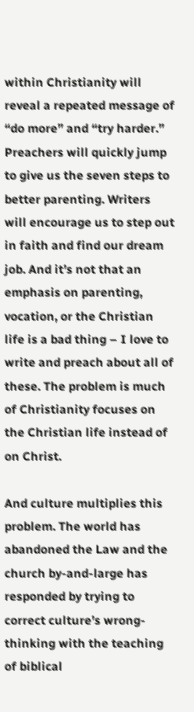within Christianity will reveal a repeated message of “do more” and “try harder.” Preachers will quickly jump to give us the seven steps to better parenting. Writers will encourage us to step out in faith and find our dream job. And it’s not that an emphasis on parenting, vocation, or the Christian life is a bad thing – I love to write and preach about all of these. The problem is much of Christianity focuses on the Christian life instead of on Christ.

And culture multiplies this problem. The world has abandoned the Law and the church by-and-large has responded by trying to correct culture’s wrong-thinking with the teaching of biblical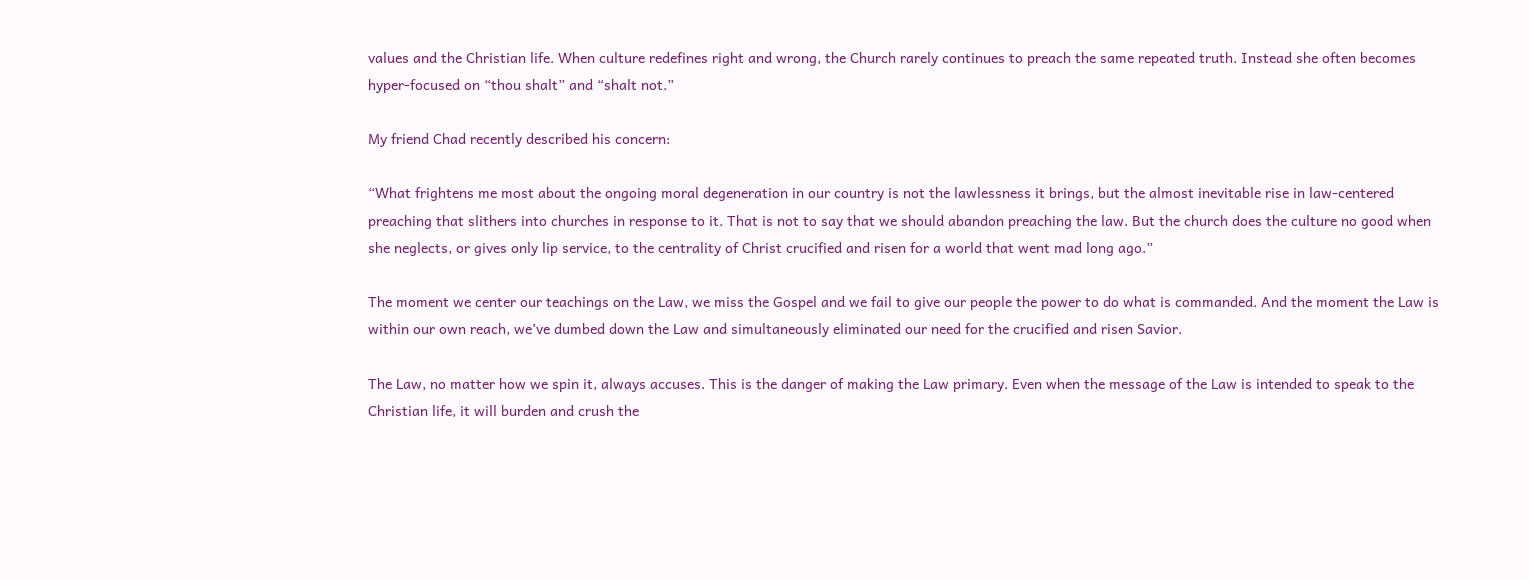values and the Christian life. When culture redefines right and wrong, the Church rarely continues to preach the same repeated truth. Instead she often becomes hyper-focused on “thou shalt” and “shalt not.”

My friend Chad recently described his concern:

“What frightens me most about the ongoing moral degeneration in our country is not the lawlessness it brings, but the almost inevitable rise in law-centered preaching that slithers into churches in response to it. That is not to say that we should abandon preaching the law. But the church does the culture no good when she neglects, or gives only lip service, to the centrality of Christ crucified and risen for a world that went mad long ago.”

The moment we center our teachings on the Law, we miss the Gospel and we fail to give our people the power to do what is commanded. And the moment the Law is within our own reach, we’ve dumbed down the Law and simultaneously eliminated our need for the crucified and risen Savior.

The Law, no matter how we spin it, always accuses. This is the danger of making the Law primary. Even when the message of the Law is intended to speak to the Christian life, it will burden and crush the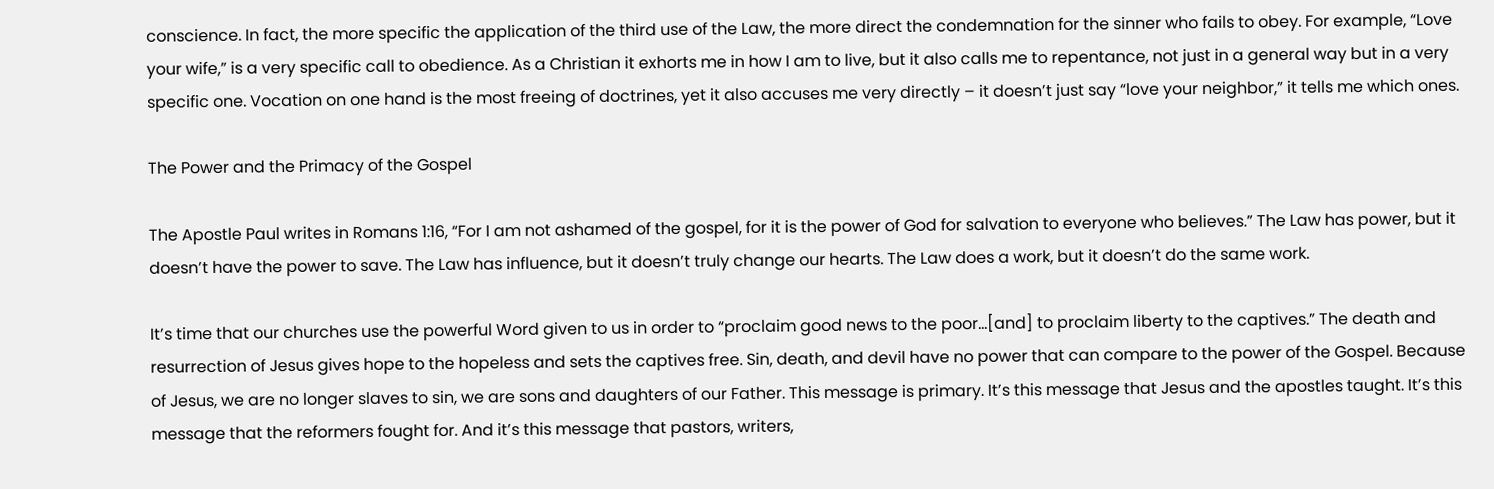conscience. In fact, the more specific the application of the third use of the Law, the more direct the condemnation for the sinner who fails to obey. For example, “Love your wife,” is a very specific call to obedience. As a Christian it exhorts me in how I am to live, but it also calls me to repentance, not just in a general way but in a very specific one. Vocation on one hand is the most freeing of doctrines, yet it also accuses me very directly – it doesn’t just say “love your neighbor,” it tells me which ones.

The Power and the Primacy of the Gospel

The Apostle Paul writes in Romans 1:16, “For I am not ashamed of the gospel, for it is the power of God for salvation to everyone who believes.” The Law has power, but it doesn’t have the power to save. The Law has influence, but it doesn’t truly change our hearts. The Law does a work, but it doesn’t do the same work.

It’s time that our churches use the powerful Word given to us in order to “proclaim good news to the poor…[and] to proclaim liberty to the captives.” The death and resurrection of Jesus gives hope to the hopeless and sets the captives free. Sin, death, and devil have no power that can compare to the power of the Gospel. Because of Jesus, we are no longer slaves to sin, we are sons and daughters of our Father. This message is primary. It’s this message that Jesus and the apostles taught. It’s this message that the reformers fought for. And it’s this message that pastors, writers,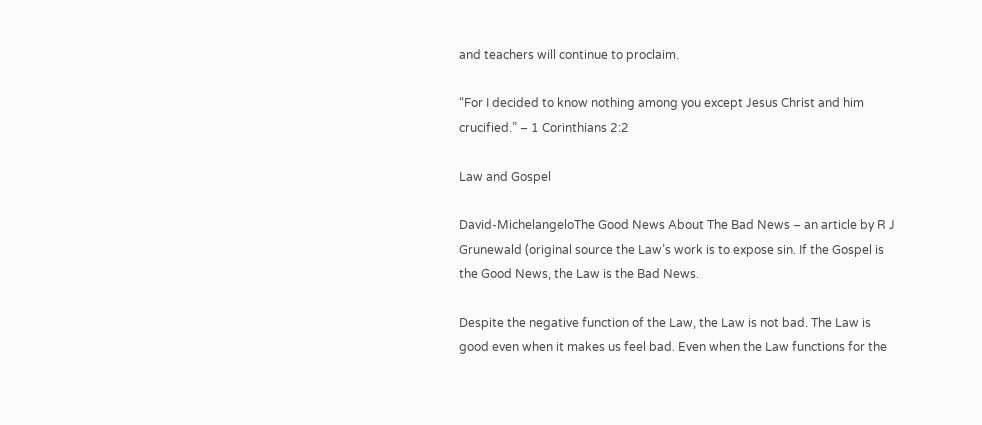and teachers will continue to proclaim.

“For I decided to know nothing among you except Jesus Christ and him crucified.” – 1 Corinthians 2:2

Law and Gospel

David-MichelangeloThe Good News About The Bad News – an article by R J Grunewald (original source the Law’s work is to expose sin. If the Gospel is the Good News, the Law is the Bad News.

Despite the negative function of the Law, the Law is not bad. The Law is good even when it makes us feel bad. Even when the Law functions for the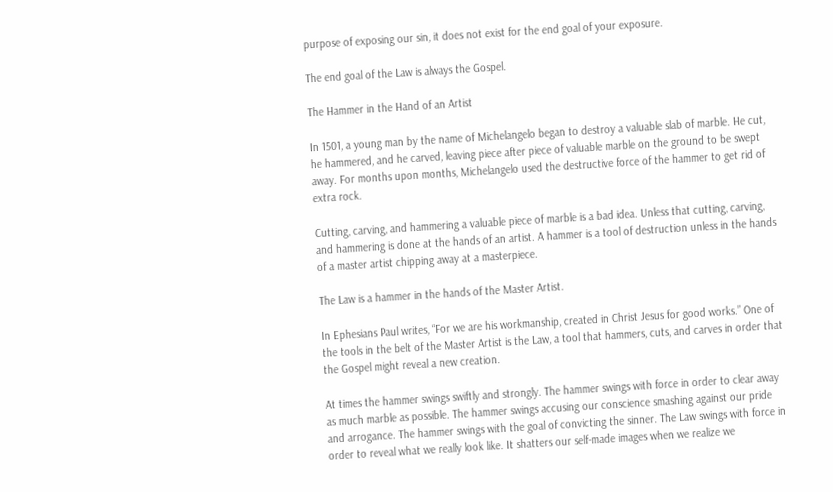purpose of exposing our sin, it does not exist for the end goal of your exposure.

The end goal of the Law is always the Gospel.

The Hammer in the Hand of an Artist

In 1501, a young man by the name of Michelangelo began to destroy a valuable slab of marble. He cut, he hammered, and he carved, leaving piece after piece of valuable marble on the ground to be swept away. For months upon months, Michelangelo used the destructive force of the hammer to get rid of extra rock.

Cutting, carving, and hammering a valuable piece of marble is a bad idea. Unless that cutting, carving, and hammering is done at the hands of an artist. A hammer is a tool of destruction unless in the hands of a master artist chipping away at a masterpiece.

The Law is a hammer in the hands of the Master Artist.

In Ephesians Paul writes, “For we are his workmanship, created in Christ Jesus for good works.” One of the tools in the belt of the Master Artist is the Law, a tool that hammers, cuts, and carves in order that the Gospel might reveal a new creation.

At times the hammer swings swiftly and strongly. The hammer swings with force in order to clear away as much marble as possible. The hammer swings accusing our conscience smashing against our pride and arrogance. The hammer swings with the goal of convicting the sinner. The Law swings with force in order to reveal what we really look like. It shatters our self-made images when we realize we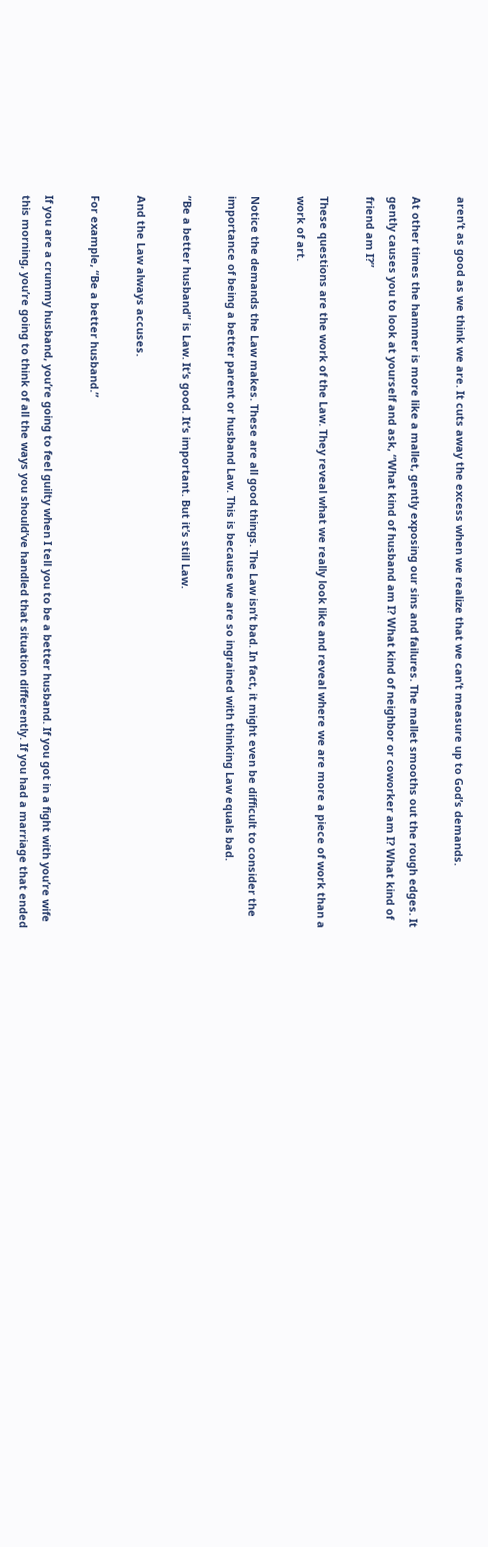aren’t as good as we think we are. It cuts away the excess when we realize that we can’t measure up to God’s demands.

At other times the hammer is more like a mallet, gently exposing our sins and failures. The mallet smooths out the rough edges. It gently causes you to look at yourself and ask, “What kind of husband am I? What kind of neighbor or coworker am I? What kind of friend am I?”

These questions are the work of the Law. They reveal what we really look like and reveal where we are more a piece of work than a work of art.

Notice the demands the Law makes. These are all good things. The Law isn’t bad. In fact, it might even be difficult to consider the importance of being a better parent or husband Law. This is because we are so ingrained with thinking Law equals bad.

“Be a better husband” is Law. It’s good. It’s important. But it’s still Law.

And the Law always accuses.

For example, “Be a better husband.”

If you are a crummy husband, you’re going to feel guilty when I tell you to be a better husband. If you got in a fight with you’re wife this morning, you’re going to think of all the ways you should’ve handled that situation differently. If you had a marriage that ended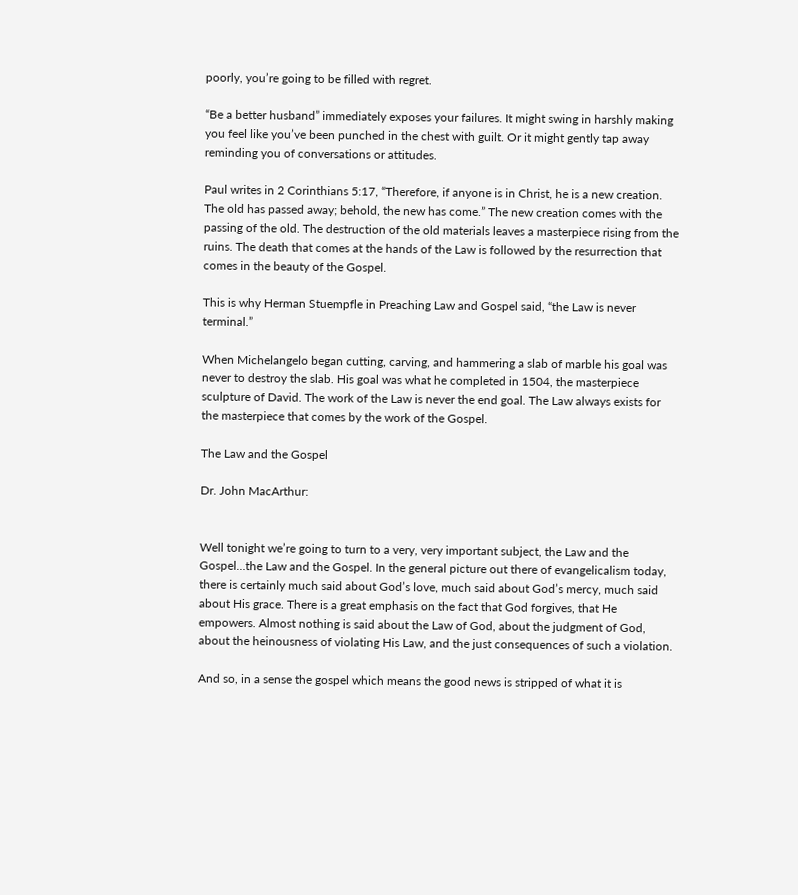poorly, you’re going to be filled with regret.

“Be a better husband” immediately exposes your failures. It might swing in harshly making you feel like you’ve been punched in the chest with guilt. Or it might gently tap away reminding you of conversations or attitudes.

Paul writes in 2 Corinthians 5:17, “Therefore, if anyone is in Christ, he is a new creation. The old has passed away; behold, the new has come.” The new creation comes with the passing of the old. The destruction of the old materials leaves a masterpiece rising from the ruins. The death that comes at the hands of the Law is followed by the resurrection that comes in the beauty of the Gospel.

This is why Herman Stuempfle in Preaching Law and Gospel said, “the Law is never terminal.”

When Michelangelo began cutting, carving, and hammering a slab of marble his goal was never to destroy the slab. His goal was what he completed in 1504, the masterpiece sculpture of David. The work of the Law is never the end goal. The Law always exists for the masterpiece that comes by the work of the Gospel.

The Law and the Gospel

Dr. John MacArthur:


Well tonight we’re going to turn to a very, very important subject, the Law and the Gospel…the Law and the Gospel. In the general picture out there of evangelicalism today, there is certainly much said about God’s love, much said about God’s mercy, much said about His grace. There is a great emphasis on the fact that God forgives, that He empowers. Almost nothing is said about the Law of God, about the judgment of God, about the heinousness of violating His Law, and the just consequences of such a violation.

And so, in a sense the gospel which means the good news is stripped of what it is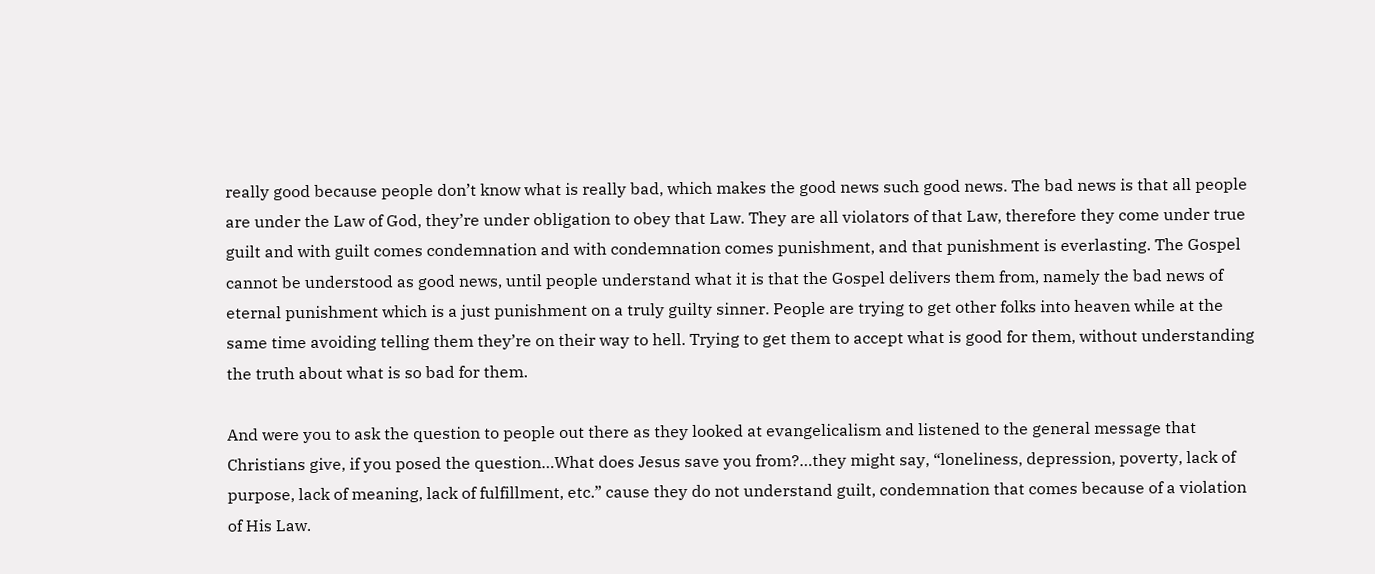really good because people don’t know what is really bad, which makes the good news such good news. The bad news is that all people are under the Law of God, they’re under obligation to obey that Law. They are all violators of that Law, therefore they come under true guilt and with guilt comes condemnation and with condemnation comes punishment, and that punishment is everlasting. The Gospel cannot be understood as good news, until people understand what it is that the Gospel delivers them from, namely the bad news of eternal punishment which is a just punishment on a truly guilty sinner. People are trying to get other folks into heaven while at the same time avoiding telling them they’re on their way to hell. Trying to get them to accept what is good for them, without understanding the truth about what is so bad for them.

And were you to ask the question to people out there as they looked at evangelicalism and listened to the general message that Christians give, if you posed the question…What does Jesus save you from?…they might say, “loneliness, depression, poverty, lack of purpose, lack of meaning, lack of fulfillment, etc.” cause they do not understand guilt, condemnation that comes because of a violation of His Law.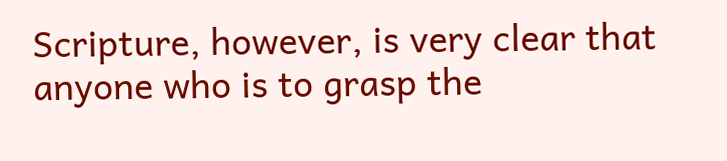Scripture, however, is very clear that anyone who is to grasp the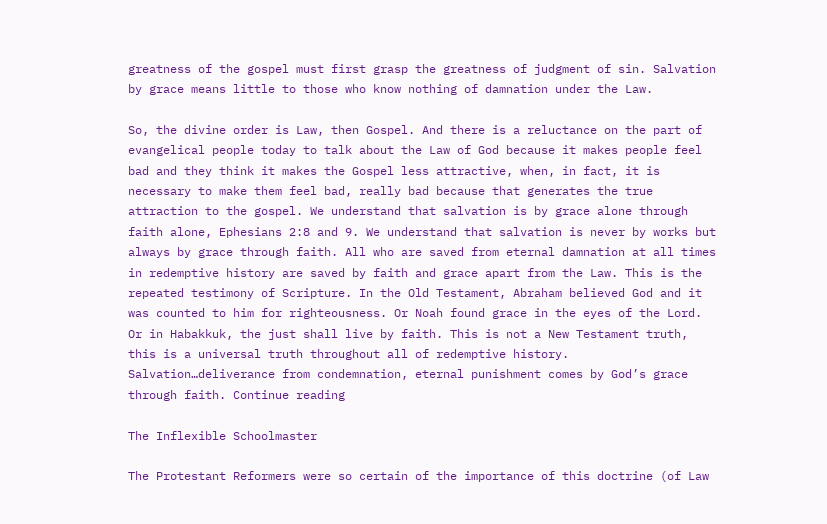greatness of the gospel must first grasp the greatness of judgment of sin. Salvation by grace means little to those who know nothing of damnation under the Law.

So, the divine order is Law, then Gospel. And there is a reluctance on the part of evangelical people today to talk about the Law of God because it makes people feel bad and they think it makes the Gospel less attractive, when, in fact, it is necessary to make them feel bad, really bad because that generates the true attraction to the gospel. We understand that salvation is by grace alone through faith alone, Ephesians 2:8 and 9. We understand that salvation is never by works but always by grace through faith. All who are saved from eternal damnation at all times in redemptive history are saved by faith and grace apart from the Law. This is the repeated testimony of Scripture. In the Old Testament, Abraham believed God and it was counted to him for righteousness. Or Noah found grace in the eyes of the Lord. Or in Habakkuk, the just shall live by faith. This is not a New Testament truth, this is a universal truth throughout all of redemptive history. Salvation…deliverance from condemnation, eternal punishment comes by God’s grace through faith. Continue reading

The Inflexible Schoolmaster

The Protestant Reformers were so certain of the importance of this doctrine (of Law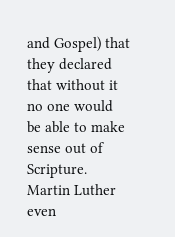and Gospel) that they declared that without it no one would be able to make sense out of Scripture. Martin Luther even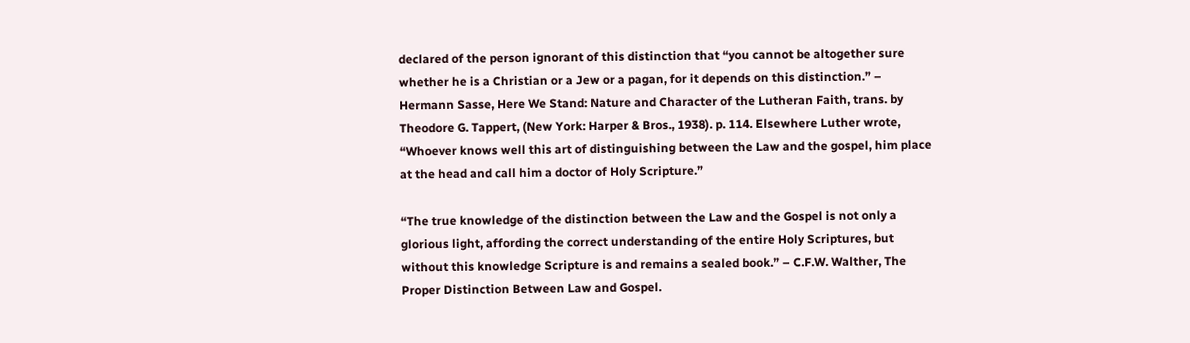declared of the person ignorant of this distinction that “you cannot be altogether sure whether he is a Christian or a Jew or a pagan, for it depends on this distinction.” – Hermann Sasse, Here We Stand: Nature and Character of the Lutheran Faith, trans. by Theodore G. Tappert, (New York: Harper & Bros., 1938). p. 114. Elsewhere Luther wrote, “Whoever knows well this art of distinguishing between the Law and the gospel, him place at the head and call him a doctor of Holy Scripture.”

“The true knowledge of the distinction between the Law and the Gospel is not only a glorious light, affording the correct understanding of the entire Holy Scriptures, but without this knowledge Scripture is and remains a sealed book.” – C.F.W. Walther, The Proper Distinction Between Law and Gospel.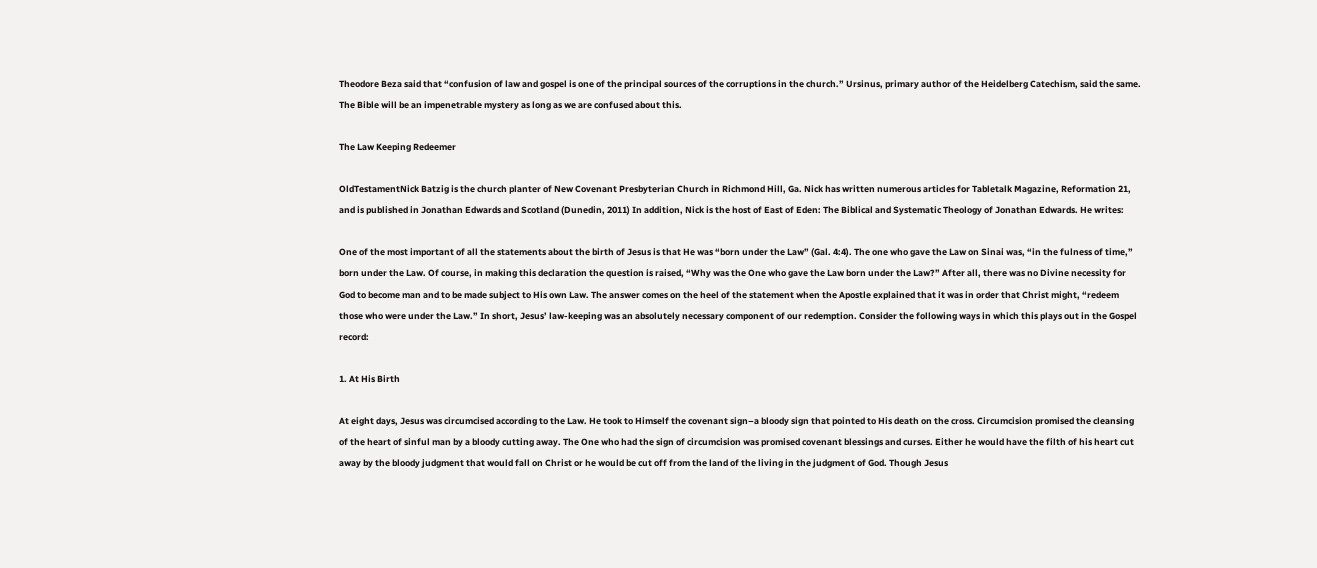Theodore Beza said that “confusion of law and gospel is one of the principal sources of the corruptions in the church.” Ursinus, primary author of the Heidelberg Catechism, said the same. The Bible will be an impenetrable mystery as long as we are confused about this.

The Law Keeping Redeemer

OldTestamentNick Batzig is the church planter of New Covenant Presbyterian Church in Richmond Hill, Ga. Nick has written numerous articles for Tabletalk Magazine, Reformation 21, and is published in Jonathan Edwards and Scotland (Dunedin, 2011) In addition, Nick is the host of East of Eden: The Biblical and Systematic Theology of Jonathan Edwards. He writes:

One of the most important of all the statements about the birth of Jesus is that He was “born under the Law” (Gal. 4:4). The one who gave the Law on Sinai was, “in the fulness of time,” born under the Law. Of course, in making this declaration the question is raised, “Why was the One who gave the Law born under the Law?” After all, there was no Divine necessity for God to become man and to be made subject to His own Law. The answer comes on the heel of the statement when the Apostle explained that it was in order that Christ might, “redeem those who were under the Law.” In short, Jesus’ law-keeping was an absolutely necessary component of our redemption. Consider the following ways in which this plays out in the Gospel record:

1. At His Birth

At eight days, Jesus was circumcised according to the Law. He took to Himself the covenant sign–a bloody sign that pointed to His death on the cross. Circumcision promised the cleansing of the heart of sinful man by a bloody cutting away. The One who had the sign of circumcision was promised covenant blessings and curses. Either he would have the filth of his heart cut away by the bloody judgment that would fall on Christ or he would be cut off from the land of the living in the judgment of God. Though Jesus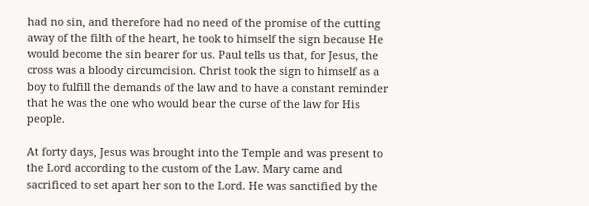had no sin, and therefore had no need of the promise of the cutting away of the filth of the heart, he took to himself the sign because He would become the sin bearer for us. Paul tells us that, for Jesus, the cross was a bloody circumcision. Christ took the sign to himself as a boy to fulfill the demands of the law and to have a constant reminder that he was the one who would bear the curse of the law for His people.

At forty days, Jesus was brought into the Temple and was present to the Lord according to the custom of the Law. Mary came and sacrificed to set apart her son to the Lord. He was sanctified by the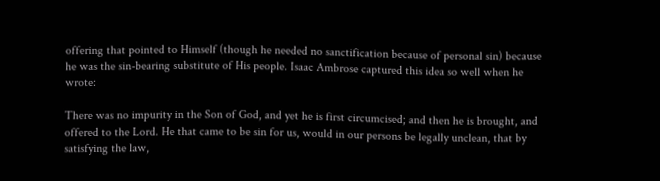offering that pointed to Himself (though he needed no sanctification because of personal sin) because he was the sin-bearing substitute of His people. Isaac Ambrose captured this idea so well when he wrote:

There was no impurity in the Son of God, and yet he is first circumcised; and then he is brought, and offered to the Lord. He that came to be sin for us, would in our persons be legally unclean, that by satisfying the law,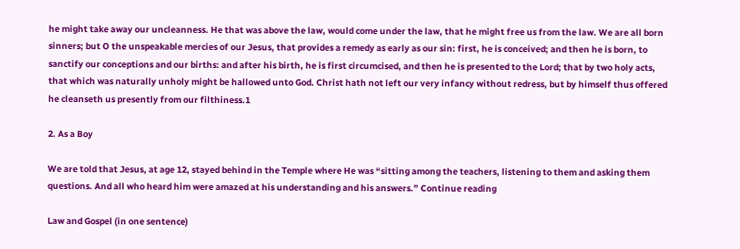he might take away our uncleanness. He that was above the law, would come under the law, that he might free us from the law. We are all born sinners; but O the unspeakable mercies of our Jesus, that provides a remedy as early as our sin: first, he is conceived; and then he is born, to sanctify our conceptions and our births: and after his birth, he is first circumcised, and then he is presented to the Lord; that by two holy acts, that which was naturally unholy might be hallowed unto God. Christ hath not left our very infancy without redress, but by himself thus offered he cleanseth us presently from our filthiness.1

2. As a Boy

We are told that Jesus, at age 12, stayed behind in the Temple where He was “sitting among the teachers, listening to them and asking them questions. And all who heard him were amazed at his understanding and his answers.” Continue reading

Law and Gospel (in one sentence)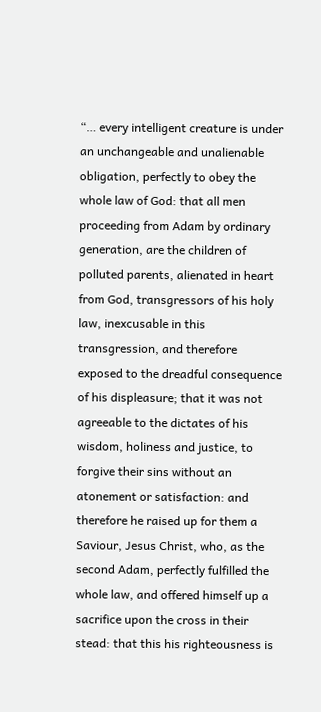“… every intelligent creature is under an unchangeable and unalienable obligation, perfectly to obey the whole law of God: that all men proceeding from Adam by ordinary generation, are the children of polluted parents, alienated in heart from God, transgressors of his holy law, inexcusable in this transgression, and therefore exposed to the dreadful consequence of his displeasure; that it was not agreeable to the dictates of his wisdom, holiness and justice, to forgive their sins without an atonement or satisfaction: and therefore he raised up for them a Saviour, Jesus Christ, who, as the second Adam, perfectly fulfilled the whole law, and offered himself up a sacrifice upon the cross in their stead: that this his righteousness is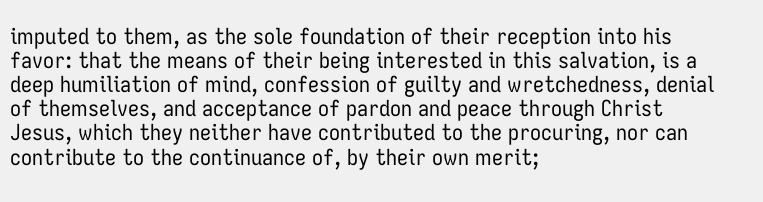imputed to them, as the sole foundation of their reception into his favor: that the means of their being interested in this salvation, is a deep humiliation of mind, confession of guilty and wretchedness, denial of themselves, and acceptance of pardon and peace through Christ Jesus, which they neither have contributed to the procuring, nor can contribute to the continuance of, by their own merit;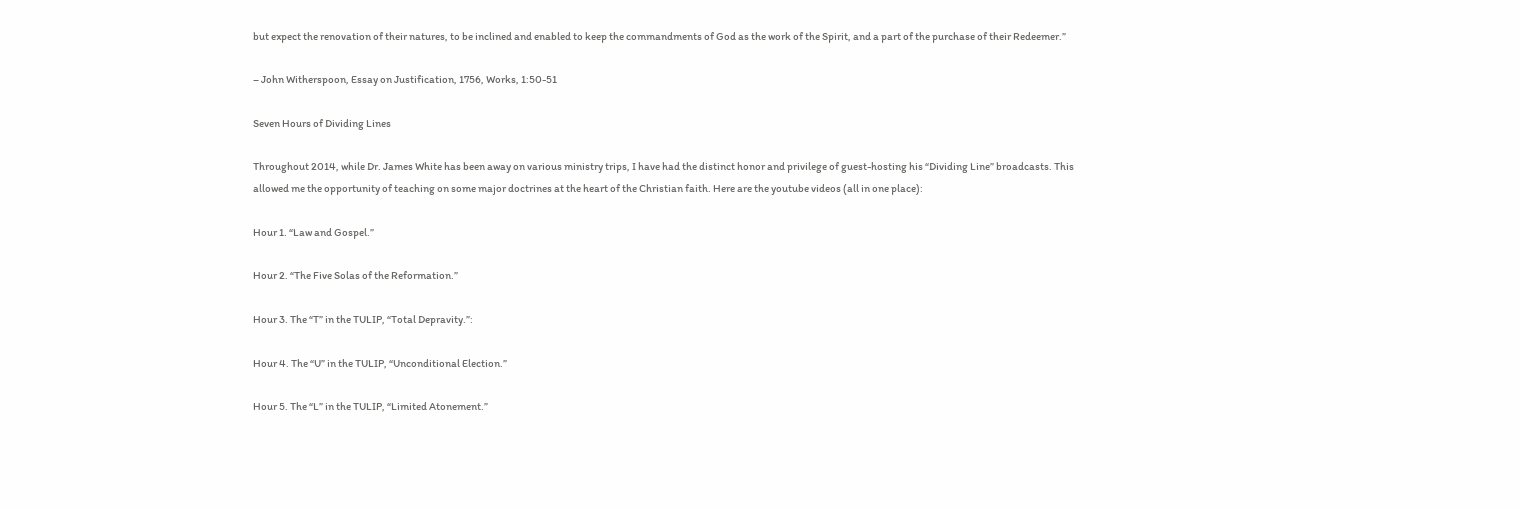but expect the renovation of their natures, to be inclined and enabled to keep the commandments of God as the work of the Spirit, and a part of the purchase of their Redeemer.”

– John Witherspoon, Essay on Justification, 1756, Works, 1:50-51

Seven Hours of Dividing Lines

Throughout 2014, while Dr. James White has been away on various ministry trips, I have had the distinct honor and privilege of guest-hosting his “Dividing Line” broadcasts. This allowed me the opportunity of teaching on some major doctrines at the heart of the Christian faith. Here are the youtube videos (all in one place):

Hour 1. “Law and Gospel.”

Hour 2. “The Five Solas of the Reformation.”

Hour 3. The “T” in the TULIP, “Total Depravity.”:

Hour 4. The “U” in the TULIP, “Unconditional Election.”

Hour 5. The “L” in the TULIP, “Limited Atonement.”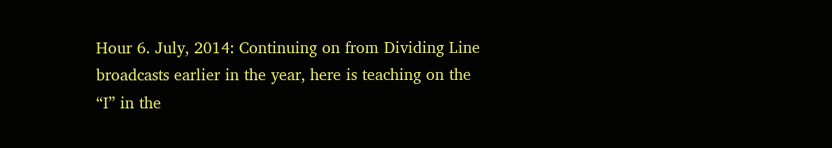Hour 6. July, 2014: Continuing on from Dividing Line broadcasts earlier in the year, here is teaching on the “I” in the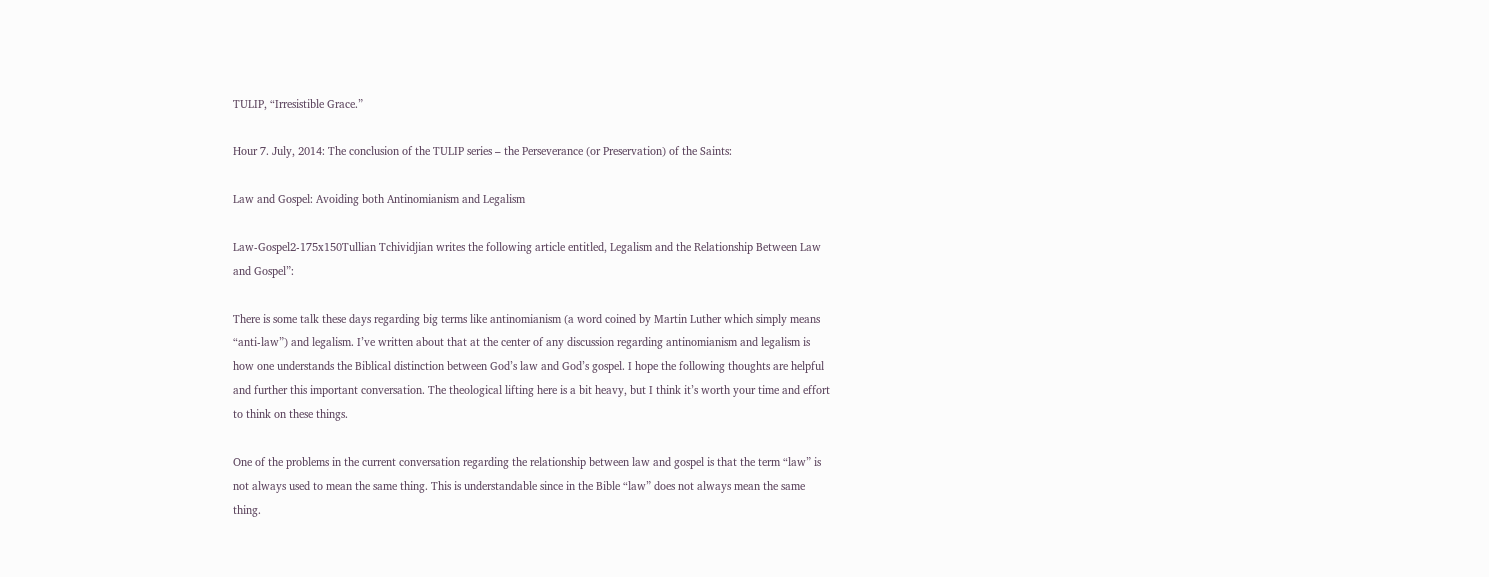TULIP, “Irresistible Grace.”

Hour 7. July, 2014: The conclusion of the TULIP series – the Perseverance (or Preservation) of the Saints:

Law and Gospel: Avoiding both Antinomianism and Legalism

Law-Gospel2-175x150Tullian Tchividjian writes the following article entitled, Legalism and the Relationship Between Law and Gospel”:

There is some talk these days regarding big terms like antinomianism (a word coined by Martin Luther which simply means “anti-law”) and legalism. I’ve written about that at the center of any discussion regarding antinomianism and legalism is how one understands the Biblical distinction between God’s law and God’s gospel. I hope the following thoughts are helpful and further this important conversation. The theological lifting here is a bit heavy, but I think it’s worth your time and effort to think on these things.

One of the problems in the current conversation regarding the relationship between law and gospel is that the term “law” is not always used to mean the same thing. This is understandable since in the Bible “law” does not always mean the same thing.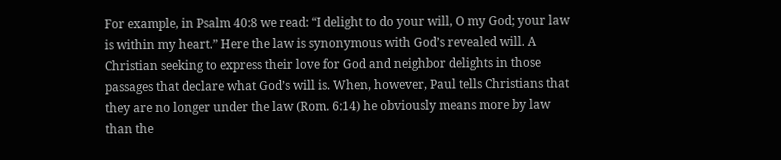For example, in Psalm 40:8 we read: “I delight to do your will, O my God; your law is within my heart.” Here the law is synonymous with God’s revealed will. A Christian seeking to express their love for God and neighbor delights in those passages that declare what God’s will is. When, however, Paul tells Christians that they are no longer under the law (Rom. 6:14) he obviously means more by law than the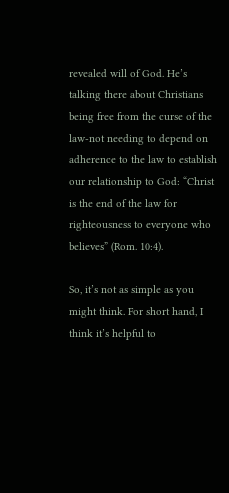revealed will of God. He’s talking there about Christians being free from the curse of the law-not needing to depend on adherence to the law to establish our relationship to God: “Christ is the end of the law for righteousness to everyone who believes” (Rom. 10:4).

So, it’s not as simple as you might think. For short hand, I think it’s helpful to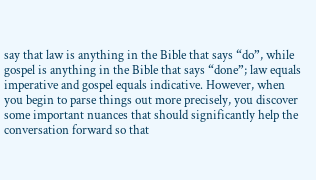say that law is anything in the Bible that says “do”, while gospel is anything in the Bible that says “done”; law equals imperative and gospel equals indicative. However, when you begin to parse things out more precisely, you discover some important nuances that should significantly help the conversation forward so that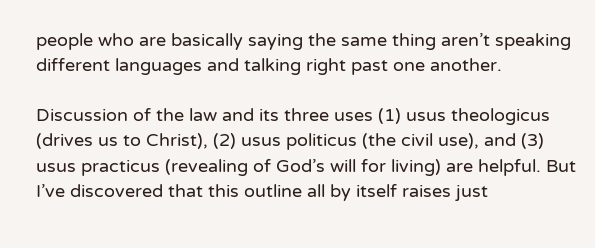people who are basically saying the same thing aren’t speaking different languages and talking right past one another.

Discussion of the law and its three uses (1) usus theologicus (drives us to Christ), (2) usus politicus (the civil use), and (3) usus practicus (revealing of God’s will for living) are helpful. But I’ve discovered that this outline all by itself raises just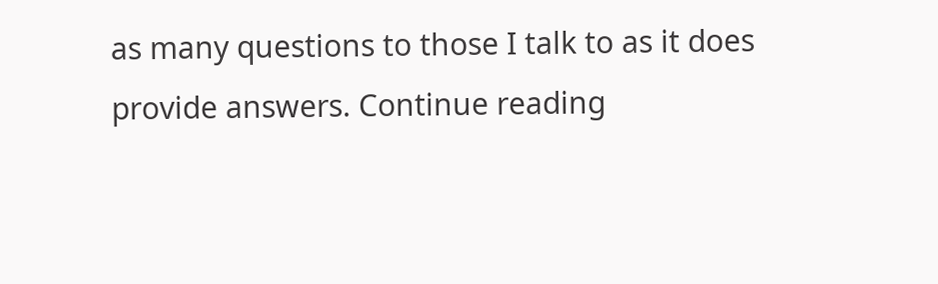as many questions to those I talk to as it does provide answers. Continue reading